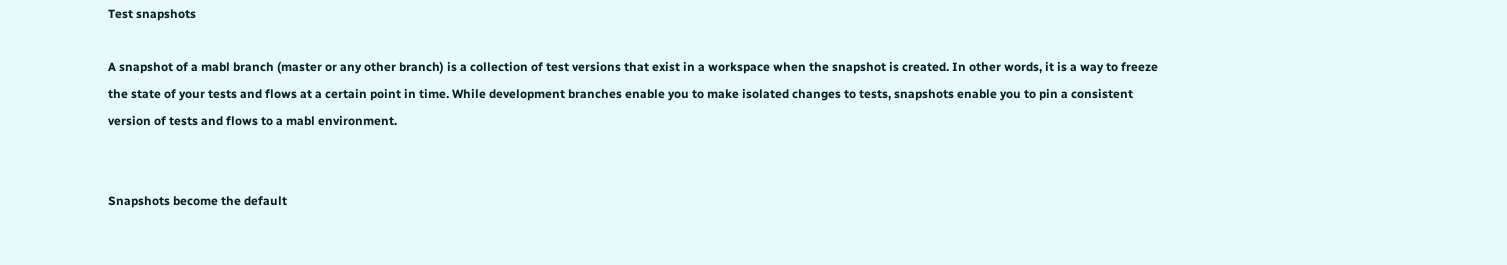Test snapshots

A snapshot of a mabl branch (master or any other branch) is a collection of test versions that exist in a workspace when the snapshot is created. In other words, it is a way to freeze the state of your tests and flows at a certain point in time. While development branches enable you to make isolated changes to tests, snapshots enable you to pin a consistent version of tests and flows to a mabl environment.


Snapshots become the default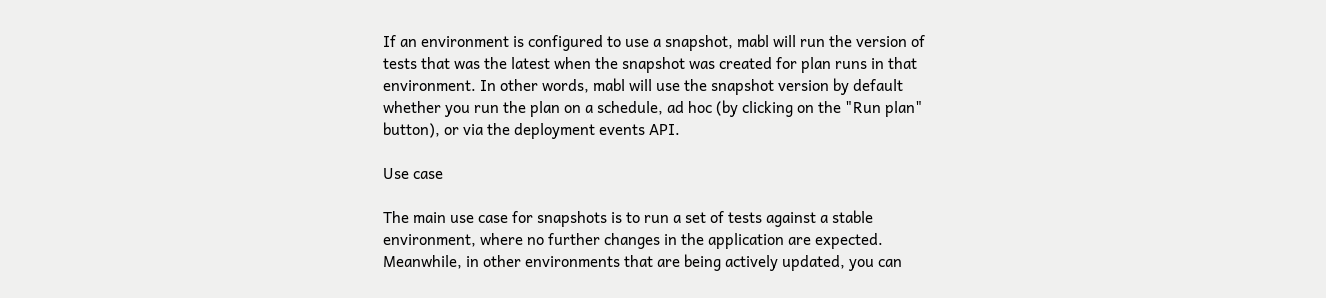If an environment is configured to use a snapshot, mabl will run the version of tests that was the latest when the snapshot was created for plan runs in that environment. In other words, mabl will use the snapshot version by default whether you run the plan on a schedule, ad hoc (by clicking on the "Run plan" button), or via the deployment events API.

Use case

The main use case for snapshots is to run a set of tests against a stable environment, where no further changes in the application are expected. Meanwhile, in other environments that are being actively updated, you can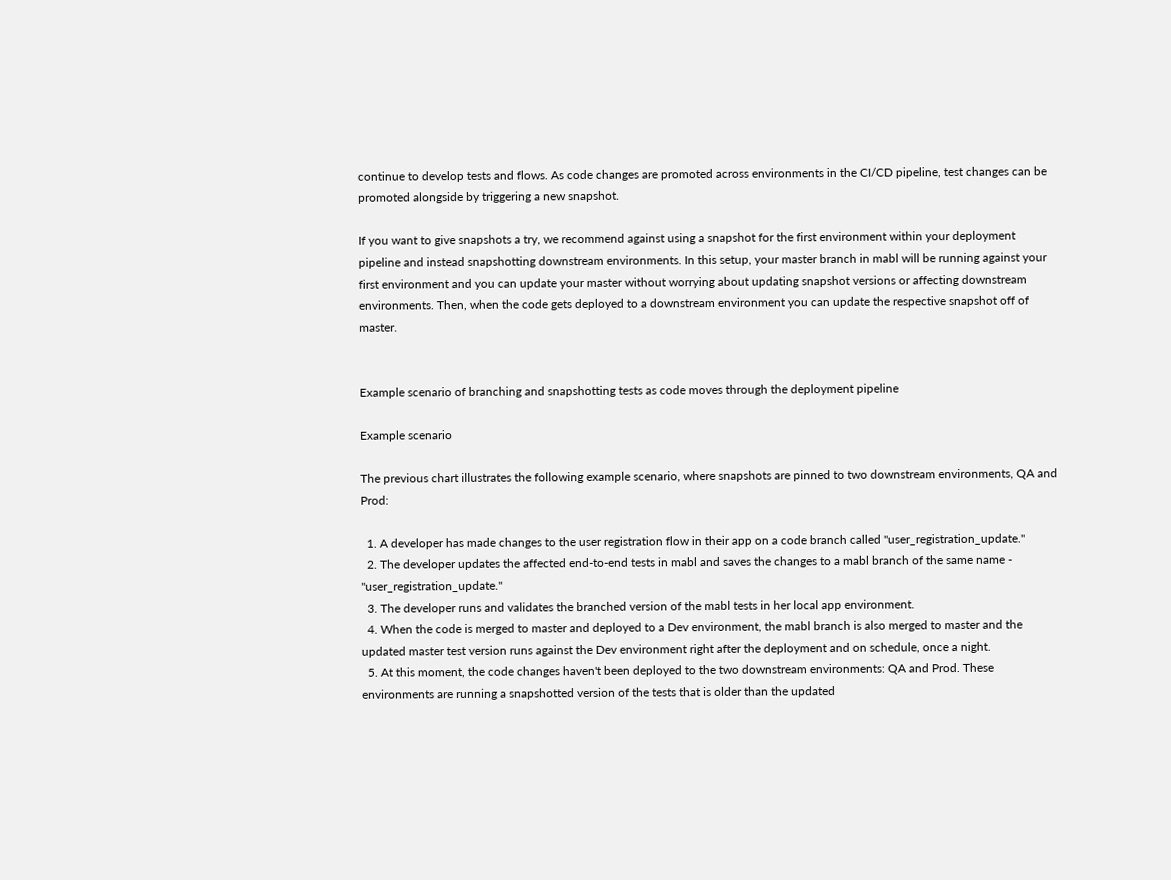continue to develop tests and flows. As code changes are promoted across environments in the CI/CD pipeline, test changes can be promoted alongside by triggering a new snapshot.

If you want to give snapshots a try, we recommend against using a snapshot for the first environment within your deployment pipeline and instead snapshotting downstream environments. In this setup, your master branch in mabl will be running against your first environment and you can update your master without worrying about updating snapshot versions or affecting downstream environments. Then, when the code gets deployed to a downstream environment you can update the respective snapshot off of master.


Example scenario of branching and snapshotting tests as code moves through the deployment pipeline

Example scenario

The previous chart illustrates the following example scenario, where snapshots are pinned to two downstream environments, QA and Prod:

  1. A developer has made changes to the user registration flow in their app on a code branch called "user_registration_update."
  2. The developer updates the affected end-to-end tests in mabl and saves the changes to a mabl branch of the same name - "user_registration_update."
  3. The developer runs and validates the branched version of the mabl tests in her local app environment.
  4. When the code is merged to master and deployed to a Dev environment, the mabl branch is also merged to master and the updated master test version runs against the Dev environment right after the deployment and on schedule, once a night.
  5. At this moment, the code changes haven't been deployed to the two downstream environments: QA and Prod. These environments are running a snapshotted version of the tests that is older than the updated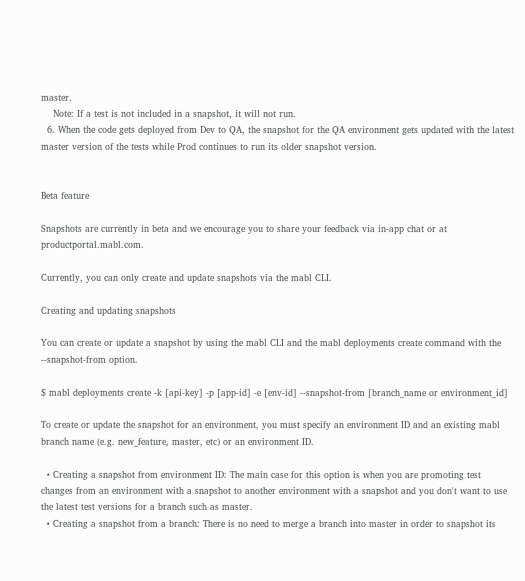master.
    Note: If a test is not included in a snapshot, it will not run.
  6. When the code gets deployed from Dev to QA, the snapshot for the QA environment gets updated with the latest master version of the tests while Prod continues to run its older snapshot version.


Beta feature

Snapshots are currently in beta and we encourage you to share your feedback via in-app chat or at productportal.mabl.com.

Currently, you can only create and update snapshots via the mabl CLI.

Creating and updating snapshots

You can create or update a snapshot by using the mabl CLI and the mabl deployments create command with the --snapshot-from option.

$ mabl deployments create -k [api-key] -p [app-id] -e [env-id] --snapshot-from [branch_name or environment_id]

To create or update the snapshot for an environment, you must specify an environment ID and an existing mabl branch name (e.g. new_feature, master, etc) or an environment ID.

  • Creating a snapshot from environment ID: The main case for this option is when you are promoting test changes from an environment with a snapshot to another environment with a snapshot and you don't want to use the latest test versions for a branch such as master.
  • Creating a snapshot from a branch: There is no need to merge a branch into master in order to snapshot its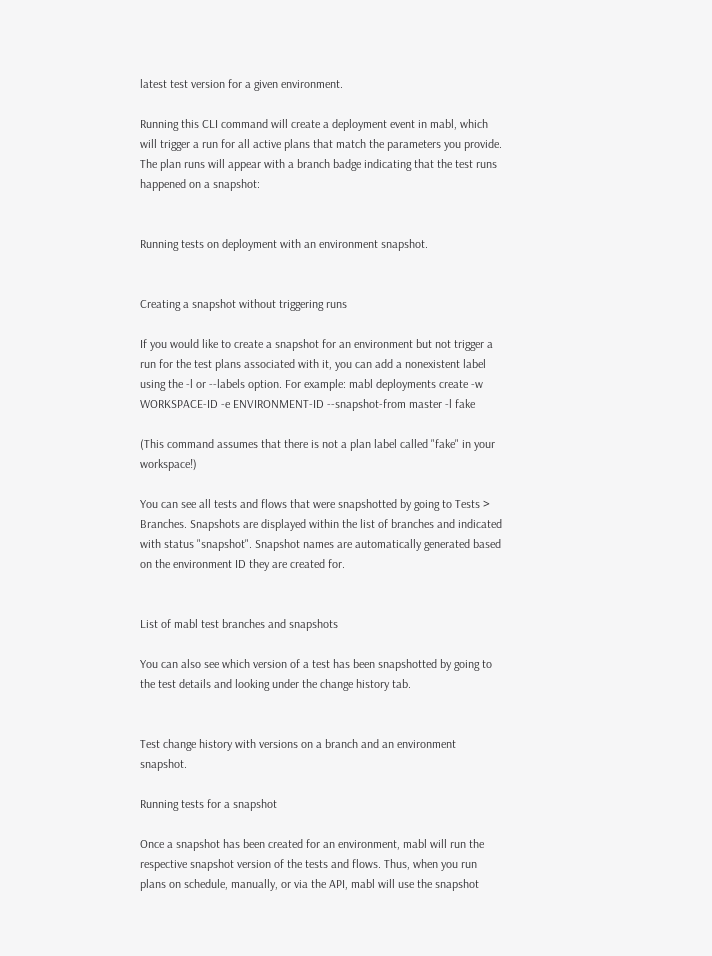latest test version for a given environment.

Running this CLI command will create a deployment event in mabl, which will trigger a run for all active plans that match the parameters you provide. The plan runs will appear with a branch badge indicating that the test runs happened on a snapshot:


Running tests on deployment with an environment snapshot.


Creating a snapshot without triggering runs

If you would like to create a snapshot for an environment but not trigger a run for the test plans associated with it, you can add a nonexistent label using the -l or --labels option. For example: mabl deployments create -w WORKSPACE-ID -e ENVIRONMENT-ID --snapshot-from master -l fake

(This command assumes that there is not a plan label called "fake" in your workspace!)

You can see all tests and flows that were snapshotted by going to Tests > Branches. Snapshots are displayed within the list of branches and indicated with status "snapshot". Snapshot names are automatically generated based on the environment ID they are created for.


List of mabl test branches and snapshots

You can also see which version of a test has been snapshotted by going to the test details and looking under the change history tab.


Test change history with versions on a branch and an environment snapshot.

Running tests for a snapshot

Once a snapshot has been created for an environment, mabl will run the respective snapshot version of the tests and flows. Thus, when you run plans on schedule, manually, or via the API, mabl will use the snapshot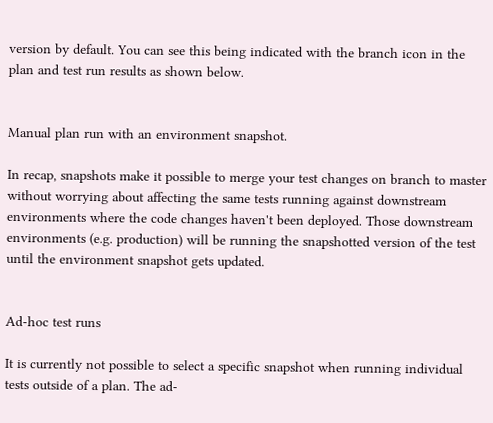version by default. You can see this being indicated with the branch icon in the plan and test run results as shown below.


Manual plan run with an environment snapshot.

In recap, snapshots make it possible to merge your test changes on branch to master without worrying about affecting the same tests running against downstream environments where the code changes haven't been deployed. Those downstream environments (e.g. production) will be running the snapshotted version of the test until the environment snapshot gets updated.


Ad-hoc test runs

It is currently not possible to select a specific snapshot when running individual tests outside of a plan. The ad-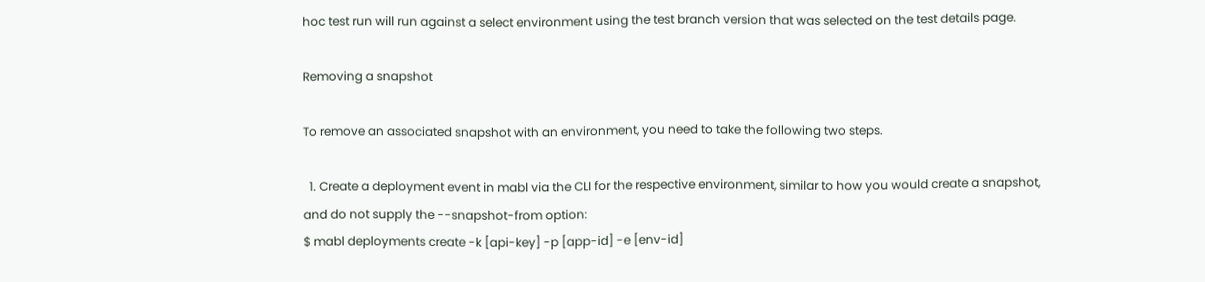hoc test run will run against a select environment using the test branch version that was selected on the test details page.

Removing a snapshot

To remove an associated snapshot with an environment, you need to take the following two steps.

  1. Create a deployment event in mabl via the CLI for the respective environment, similar to how you would create a snapshot, and do not supply the --snapshot-from option:
$ mabl deployments create -k [api-key] -p [app-id] -e [env-id]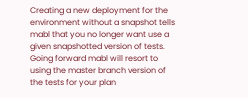Creating a new deployment for the environment without a snapshot tells mabl that you no longer want use a given snapshotted version of tests. Going forward mabl will resort to using the master branch version of the tests for your plan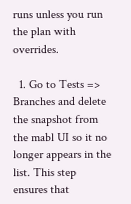runs unless you run the plan with overrides.

  1. Go to Tests => Branches and delete the snapshot from the mabl UI so it no longer appears in the list. This step ensures that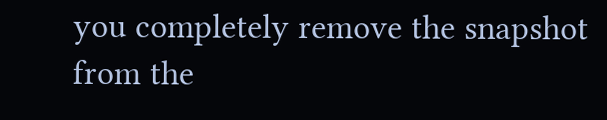you completely remove the snapshot from the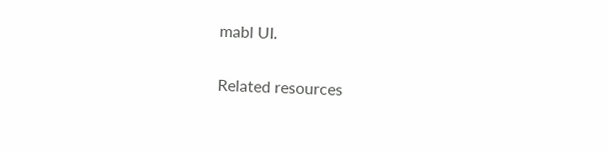mabl UI.

Related resources